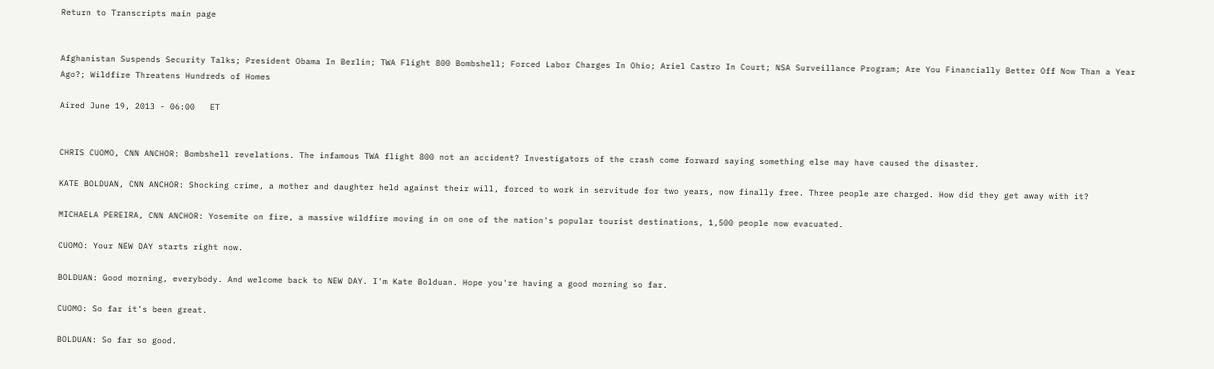Return to Transcripts main page


Afghanistan Suspends Security Talks; President Obama In Berlin; TWA Flight 800 Bombshell; Forced Labor Charges In Ohio; Ariel Castro In Court; NSA Surveillance Program; Are You Financially Better Off Now Than a Year Ago?; Wildfire Threatens Hundreds of Homes

Aired June 19, 2013 - 06:00   ET


CHRIS CUOMO, CNN ANCHOR: Bombshell revelations. The infamous TWA flight 800 not an accident? Investigators of the crash come forward saying something else may have caused the disaster.

KATE BOLDUAN, CNN ANCHOR: Shocking crime, a mother and daughter held against their will, forced to work in servitude for two years, now finally free. Three people are charged. How did they get away with it?

MICHAELA PEREIRA, CNN ANCHOR: Yosemite on fire, a massive wildfire moving in on one of the nation's popular tourist destinations, 1,500 people now evacuated.

CUOMO: Your NEW DAY starts right now.

BOLDUAN: Good morning, everybody. And welcome back to NEW DAY. I'm Kate Bolduan. Hope you're having a good morning so far.

CUOMO: So far it's been great.

BOLDUAN: So far so good.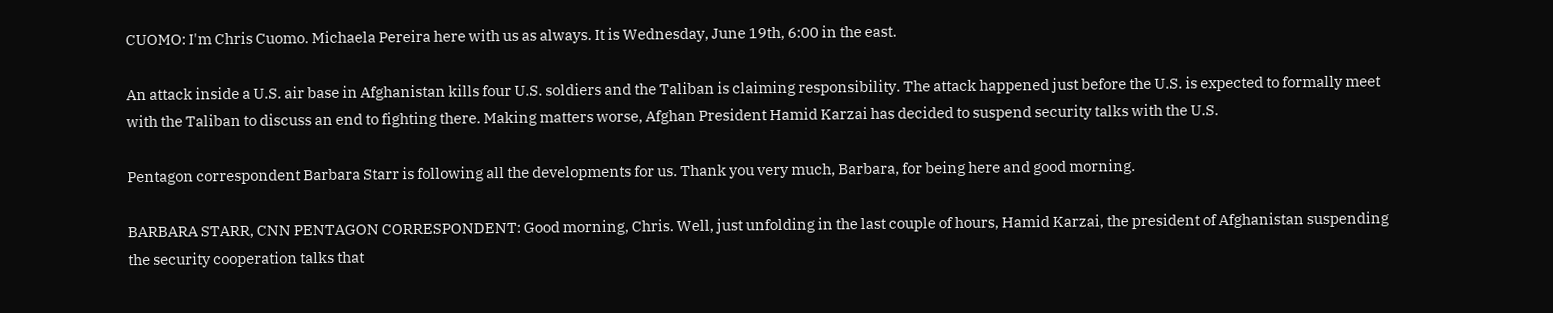CUOMO: I'm Chris Cuomo. Michaela Pereira here with us as always. It is Wednesday, June 19th, 6:00 in the east.

An attack inside a U.S. air base in Afghanistan kills four U.S. soldiers and the Taliban is claiming responsibility. The attack happened just before the U.S. is expected to formally meet with the Taliban to discuss an end to fighting there. Making matters worse, Afghan President Hamid Karzai has decided to suspend security talks with the U.S.

Pentagon correspondent Barbara Starr is following all the developments for us. Thank you very much, Barbara, for being here and good morning.

BARBARA STARR, CNN PENTAGON CORRESPONDENT: Good morning, Chris. Well, just unfolding in the last couple of hours, Hamid Karzai, the president of Afghanistan suspending the security cooperation talks that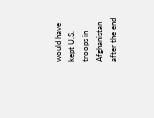would have kept U.S. troops in Afghanistan after the end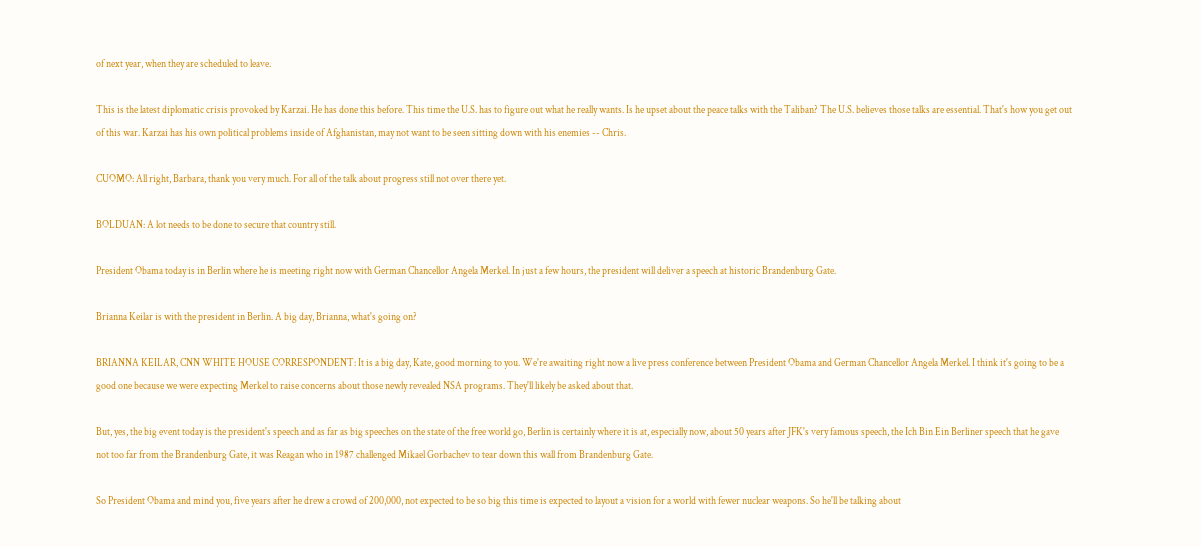of next year, when they are scheduled to leave.

This is the latest diplomatic crisis provoked by Karzai. He has done this before. This time the U.S. has to figure out what he really wants. Is he upset about the peace talks with the Taliban? The U.S. believes those talks are essential. That's how you get out of this war. Karzai has his own political problems inside of Afghanistan, may not want to be seen sitting down with his enemies -- Chris.

CUOMO: All right, Barbara, thank you very much. For all of the talk about progress still not over there yet.

BOLDUAN: A lot needs to be done to secure that country still.

President Obama today is in Berlin where he is meeting right now with German Chancellor Angela Merkel. In just a few hours, the president will deliver a speech at historic Brandenburg Gate.

Brianna Keilar is with the president in Berlin. A big day, Brianna, what's going on?

BRIANNA KEILAR, CNN WHITE HOUSE CORRESPONDENT: It is a big day, Kate, good morning to you. We're awaiting right now a live press conference between President Obama and German Chancellor Angela Merkel. I think it's going to be a good one because we were expecting Merkel to raise concerns about those newly revealed NSA programs. They'll likely be asked about that.

But, yes, the big event today is the president's speech and as far as big speeches on the state of the free world go, Berlin is certainly where it is at, especially now, about 50 years after JFK's very famous speech, the Ich Bin Ein Berliner speech that he gave not too far from the Brandenburg Gate, it was Reagan who in 1987 challenged Mikael Gorbachev to tear down this wall from Brandenburg Gate.

So President Obama and mind you, five years after he drew a crowd of 200,000, not expected to be so big this time is expected to layout a vision for a world with fewer nuclear weapons. So he'll be talking about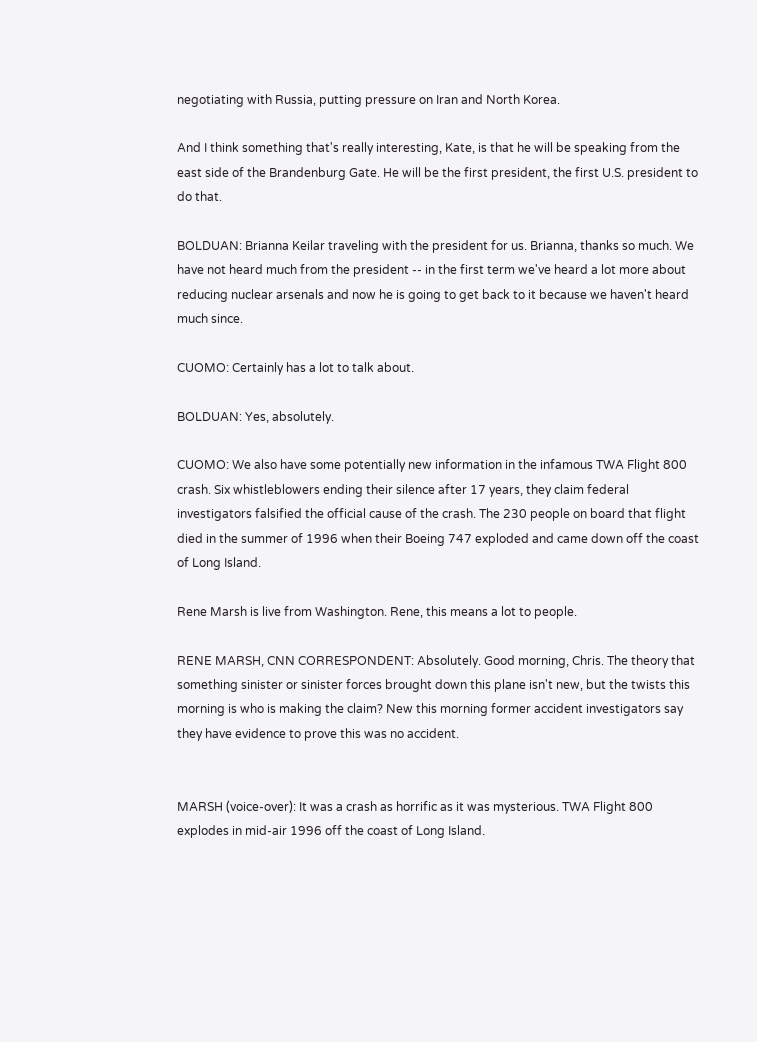negotiating with Russia, putting pressure on Iran and North Korea.

And I think something that's really interesting, Kate, is that he will be speaking from the east side of the Brandenburg Gate. He will be the first president, the first U.S. president to do that.

BOLDUAN: Brianna Keilar traveling with the president for us. Brianna, thanks so much. We have not heard much from the president -- in the first term we've heard a lot more about reducing nuclear arsenals and now he is going to get back to it because we haven't heard much since.

CUOMO: Certainly has a lot to talk about.

BOLDUAN: Yes, absolutely.

CUOMO: We also have some potentially new information in the infamous TWA Flight 800 crash. Six whistleblowers ending their silence after 17 years, they claim federal investigators falsified the official cause of the crash. The 230 people on board that flight died in the summer of 1996 when their Boeing 747 exploded and came down off the coast of Long Island.

Rene Marsh is live from Washington. Rene, this means a lot to people.

RENE MARSH, CNN CORRESPONDENT: Absolutely. Good morning, Chris. The theory that something sinister or sinister forces brought down this plane isn't new, but the twists this morning is who is making the claim? New this morning former accident investigators say they have evidence to prove this was no accident.


MARSH (voice-over): It was a crash as horrific as it was mysterious. TWA Flight 800 explodes in mid-air 1996 off the coast of Long Island.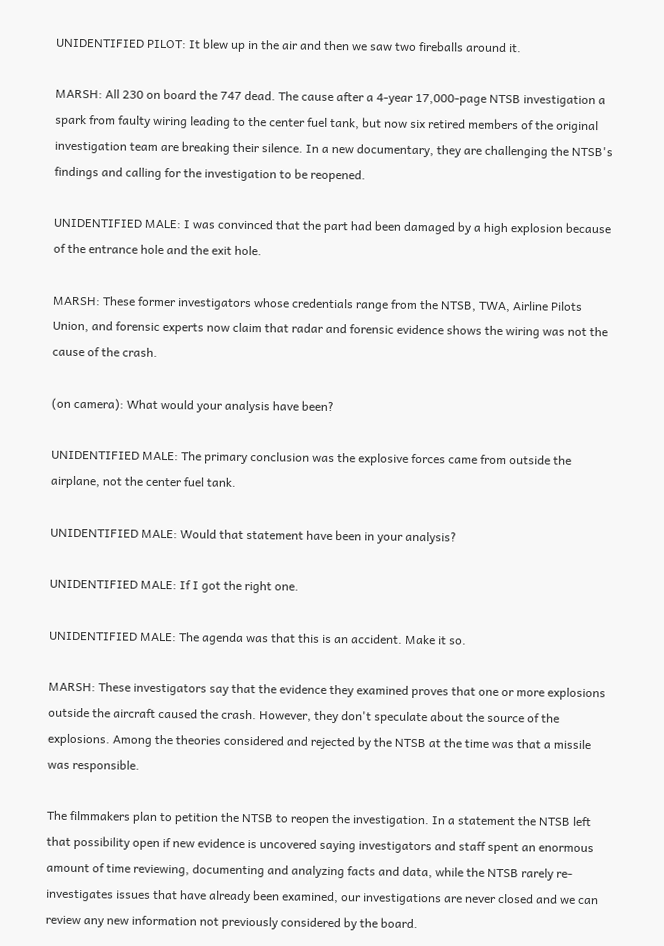UNIDENTIFIED PILOT: It blew up in the air and then we saw two fireballs around it.

MARSH: All 230 on board the 747 dead. The cause after a 4-year 17,000-page NTSB investigation a spark from faulty wiring leading to the center fuel tank, but now six retired members of the original investigation team are breaking their silence. In a new documentary, they are challenging the NTSB's findings and calling for the investigation to be reopened.

UNIDENTIFIED MALE: I was convinced that the part had been damaged by a high explosion because of the entrance hole and the exit hole.

MARSH: These former investigators whose credentials range from the NTSB, TWA, Airline Pilots Union, and forensic experts now claim that radar and forensic evidence shows the wiring was not the cause of the crash.

(on camera): What would your analysis have been?

UNIDENTIFIED MALE: The primary conclusion was the explosive forces came from outside the airplane, not the center fuel tank.

UNIDENTIFIED MALE: Would that statement have been in your analysis?

UNIDENTIFIED MALE: If I got the right one.

UNIDENTIFIED MALE: The agenda was that this is an accident. Make it so.

MARSH: These investigators say that the evidence they examined proves that one or more explosions outside the aircraft caused the crash. However, they don't speculate about the source of the explosions. Among the theories considered and rejected by the NTSB at the time was that a missile was responsible.

The filmmakers plan to petition the NTSB to reopen the investigation. In a statement the NTSB left that possibility open if new evidence is uncovered saying investigators and staff spent an enormous amount of time reviewing, documenting and analyzing facts and data, while the NTSB rarely re-investigates issues that have already been examined, our investigations are never closed and we can review any new information not previously considered by the board.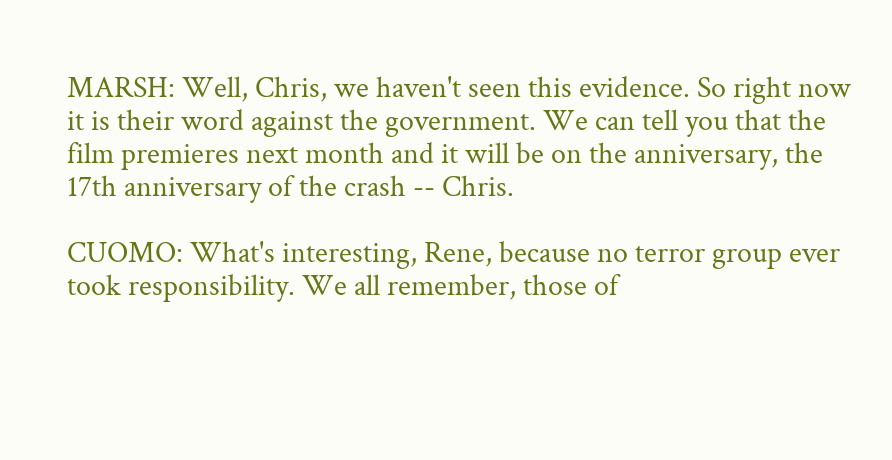MARSH: Well, Chris, we haven't seen this evidence. So right now it is their word against the government. We can tell you that the film premieres next month and it will be on the anniversary, the 17th anniversary of the crash -- Chris.

CUOMO: What's interesting, Rene, because no terror group ever took responsibility. We all remember, those of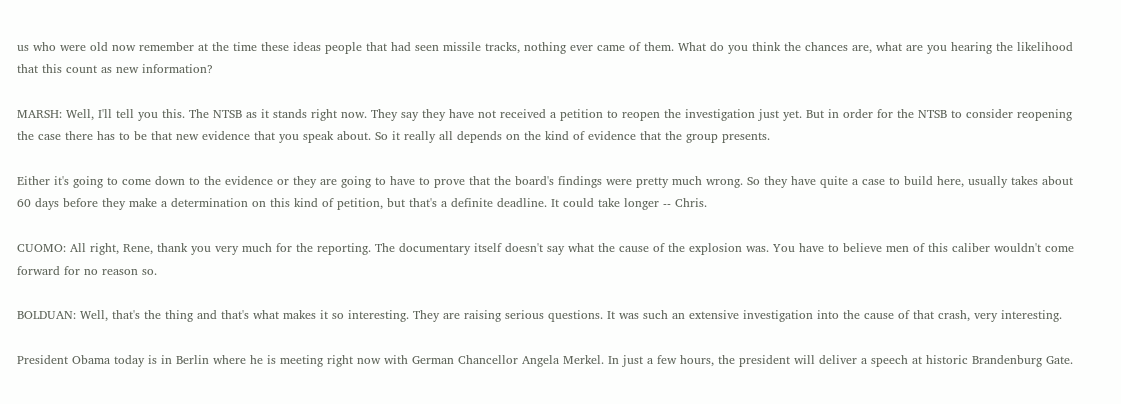us who were old now remember at the time these ideas people that had seen missile tracks, nothing ever came of them. What do you think the chances are, what are you hearing the likelihood that this count as new information?

MARSH: Well, I'll tell you this. The NTSB as it stands right now. They say they have not received a petition to reopen the investigation just yet. But in order for the NTSB to consider reopening the case there has to be that new evidence that you speak about. So it really all depends on the kind of evidence that the group presents.

Either it's going to come down to the evidence or they are going to have to prove that the board's findings were pretty much wrong. So they have quite a case to build here, usually takes about 60 days before they make a determination on this kind of petition, but that's a definite deadline. It could take longer -- Chris.

CUOMO: All right, Rene, thank you very much for the reporting. The documentary itself doesn't say what the cause of the explosion was. You have to believe men of this caliber wouldn't come forward for no reason so.

BOLDUAN: Well, that's the thing and that's what makes it so interesting. They are raising serious questions. It was such an extensive investigation into the cause of that crash, very interesting.

President Obama today is in Berlin where he is meeting right now with German Chancellor Angela Merkel. In just a few hours, the president will deliver a speech at historic Brandenburg Gate.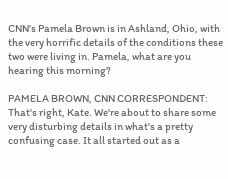CNN's Pamela Brown is in Ashland, Ohio, with the very horrific details of the conditions these two were living in. Pamela, what are you hearing this morning?

PAMELA BROWN, CNN CORRESPONDENT: That's right, Kate. We're about to share some very disturbing details in what's a pretty confusing case. It all started out as a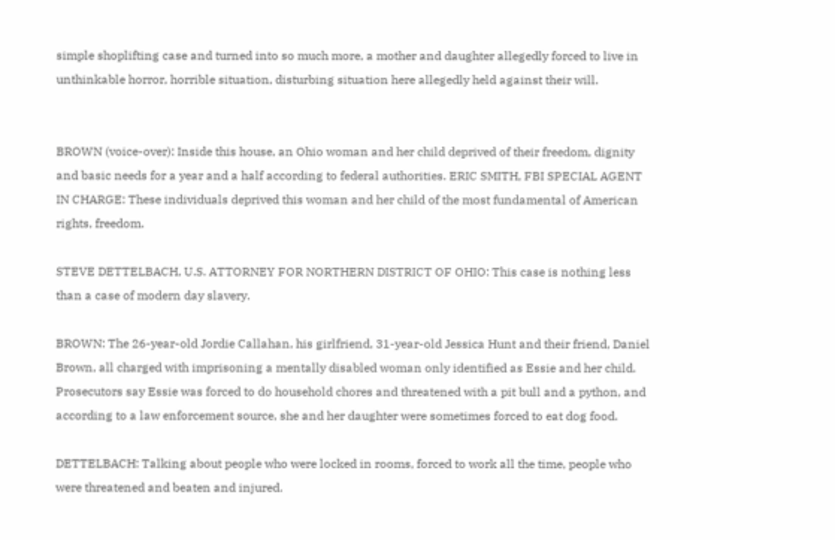simple shoplifting case and turned into so much more, a mother and daughter allegedly forced to live in unthinkable horror, horrible situation, disturbing situation here allegedly held against their will.


BROWN (voice-over): Inside this house, an Ohio woman and her child deprived of their freedom, dignity and basic needs for a year and a half according to federal authorities. ERIC SMITH, FBI SPECIAL AGENT IN CHARGE: These individuals deprived this woman and her child of the most fundamental of American rights, freedom.

STEVE DETTELBACH, U.S. ATTORNEY FOR NORTHERN DISTRICT OF OHIO: This case is nothing less than a case of modern day slavery.

BROWN: The 26-year-old Jordie Callahan, his girlfriend, 31-year-old Jessica Hunt and their friend, Daniel Brown, all charged with imprisoning a mentally disabled woman only identified as Essie and her child. Prosecutors say Essie was forced to do household chores and threatened with a pit bull and a python, and according to a law enforcement source, she and her daughter were sometimes forced to eat dog food.

DETTELBACH: Talking about people who were locked in rooms, forced to work all the time, people who were threatened and beaten and injured.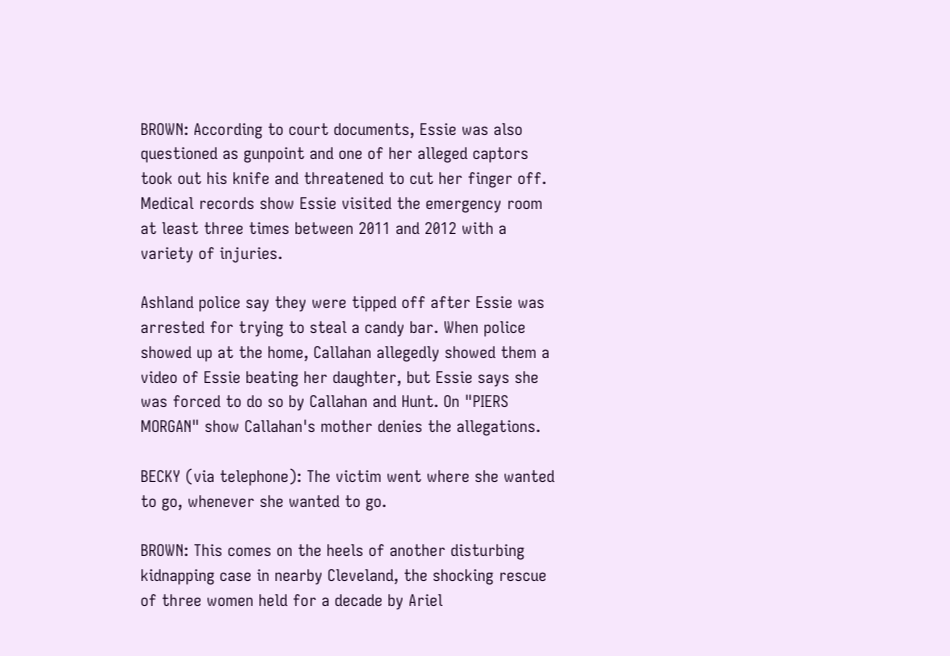BROWN: According to court documents, Essie was also questioned as gunpoint and one of her alleged captors took out his knife and threatened to cut her finger off. Medical records show Essie visited the emergency room at least three times between 2011 and 2012 with a variety of injuries.

Ashland police say they were tipped off after Essie was arrested for trying to steal a candy bar. When police showed up at the home, Callahan allegedly showed them a video of Essie beating her daughter, but Essie says she was forced to do so by Callahan and Hunt. On "PIERS MORGAN" show Callahan's mother denies the allegations.

BECKY (via telephone): The victim went where she wanted to go, whenever she wanted to go.

BROWN: This comes on the heels of another disturbing kidnapping case in nearby Cleveland, the shocking rescue of three women held for a decade by Ariel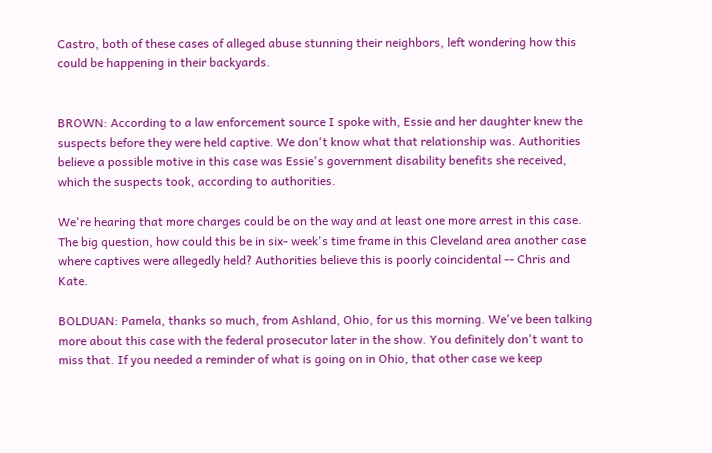Castro, both of these cases of alleged abuse stunning their neighbors, left wondering how this could be happening in their backyards.


BROWN: According to a law enforcement source I spoke with, Essie and her daughter knew the suspects before they were held captive. We don't know what that relationship was. Authorities believe a possible motive in this case was Essie's government disability benefits she received, which the suspects took, according to authorities.

We're hearing that more charges could be on the way and at least one more arrest in this case. The big question, how could this be in six- week's time frame in this Cleveland area another case where captives were allegedly held? Authorities believe this is poorly coincidental -- Chris and Kate.

BOLDUAN: Pamela, thanks so much, from Ashland, Ohio, for us this morning. We've been talking more about this case with the federal prosecutor later in the show. You definitely don't want to miss that. If you needed a reminder of what is going on in Ohio, that other case we keep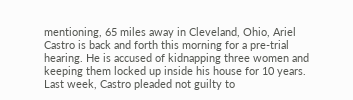mentioning, 65 miles away in Cleveland, Ohio, Ariel Castro is back and forth this morning for a pre-trial hearing. He is accused of kidnapping three women and keeping them locked up inside his house for 10 years. Last week, Castro pleaded not guilty to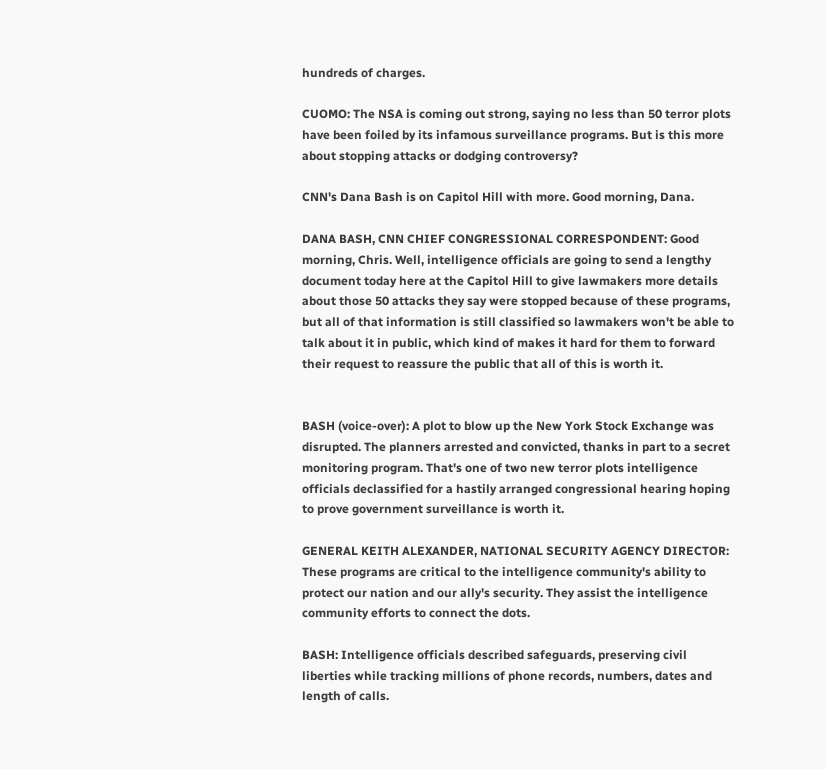hundreds of charges.

CUOMO: The NSA is coming out strong, saying no less than 50 terror plots have been foiled by its infamous surveillance programs. But is this more about stopping attacks or dodging controversy?

CNN's Dana Bash is on Capitol Hill with more. Good morning, Dana.

DANA BASH, CNN CHIEF CONGRESSIONAL CORRESPONDENT: Good morning, Chris. Well, intelligence officials are going to send a lengthy document today here at the Capitol Hill to give lawmakers more details about those 50 attacks they say were stopped because of these programs, but all of that information is still classified so lawmakers won't be able to talk about it in public, which kind of makes it hard for them to forward their request to reassure the public that all of this is worth it.


BASH (voice-over): A plot to blow up the New York Stock Exchange was disrupted. The planners arrested and convicted, thanks in part to a secret monitoring program. That's one of two new terror plots intelligence officials declassified for a hastily arranged congressional hearing hoping to prove government surveillance is worth it.

GENERAL KEITH ALEXANDER, NATIONAL SECURITY AGENCY DIRECTOR: These programs are critical to the intelligence community's ability to protect our nation and our ally's security. They assist the intelligence community efforts to connect the dots.

BASH: Intelligence officials described safeguards, preserving civil liberties while tracking millions of phone records, numbers, dates and length of calls.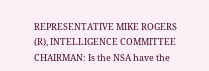REPRESENTATIVE MIKE ROGERS (R), INTELLIGENCE COMMITTEE CHAIRMAN: Is the NSA have the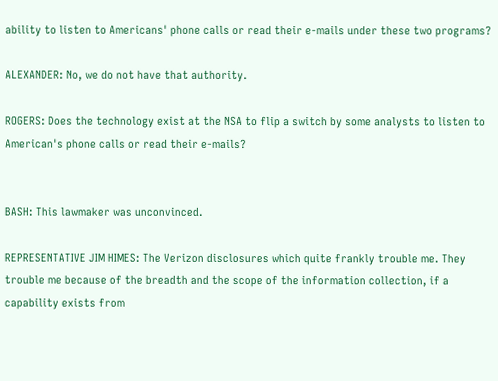ability to listen to Americans' phone calls or read their e-mails under these two programs?

ALEXANDER: No, we do not have that authority.

ROGERS: Does the technology exist at the NSA to flip a switch by some analysts to listen to American's phone calls or read their e-mails?


BASH: This lawmaker was unconvinced.

REPRESENTATIVE JIM HIMES: The Verizon disclosures which quite frankly trouble me. They trouble me because of the breadth and the scope of the information collection, if a capability exists from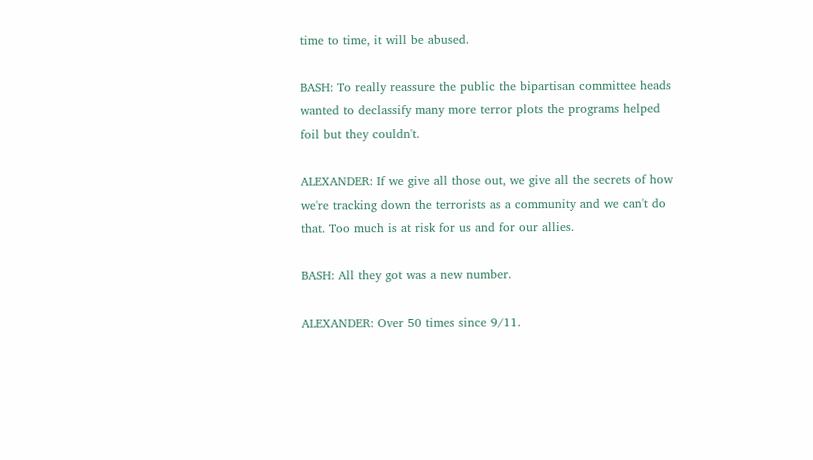time to time, it will be abused.

BASH: To really reassure the public the bipartisan committee heads wanted to declassify many more terror plots the programs helped foil but they couldn't.

ALEXANDER: If we give all those out, we give all the secrets of how we're tracking down the terrorists as a community and we can't do that. Too much is at risk for us and for our allies.

BASH: All they got was a new number.

ALEXANDER: Over 50 times since 9/11.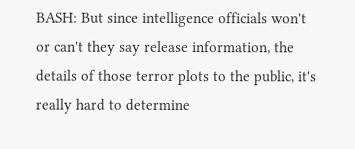BASH: But since intelligence officials won't or can't they say release information, the details of those terror plots to the public, it's really hard to determine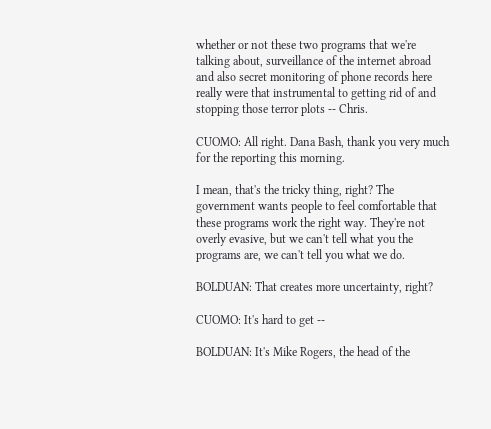whether or not these two programs that we're talking about, surveillance of the internet abroad and also secret monitoring of phone records here really were that instrumental to getting rid of and stopping those terror plots -- Chris.

CUOMO: All right. Dana Bash, thank you very much for the reporting this morning.

I mean, that's the tricky thing, right? The government wants people to feel comfortable that these programs work the right way. They're not overly evasive, but we can't tell what you the programs are, we can't tell you what we do.

BOLDUAN: That creates more uncertainty, right?

CUOMO: It's hard to get --

BOLDUAN: It's Mike Rogers, the head of the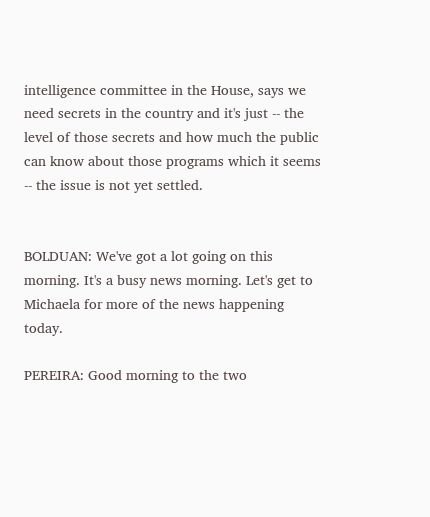intelligence committee in the House, says we need secrets in the country and it's just -- the level of those secrets and how much the public can know about those programs which it seems -- the issue is not yet settled.


BOLDUAN: We've got a lot going on this morning. It's a busy news morning. Let's get to Michaela for more of the news happening today.

PEREIRA: Good morning to the two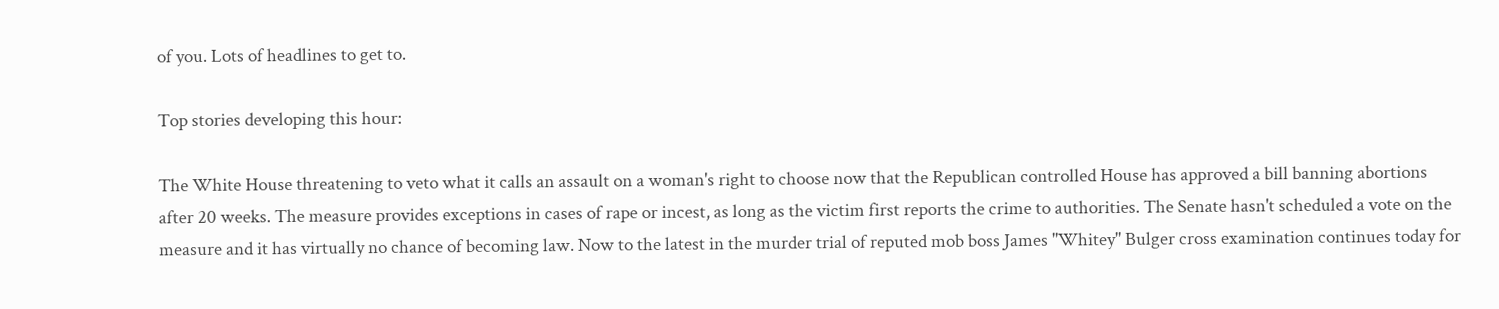of you. Lots of headlines to get to.

Top stories developing this hour:

The White House threatening to veto what it calls an assault on a woman's right to choose now that the Republican controlled House has approved a bill banning abortions after 20 weeks. The measure provides exceptions in cases of rape or incest, as long as the victim first reports the crime to authorities. The Senate hasn't scheduled a vote on the measure and it has virtually no chance of becoming law. Now to the latest in the murder trial of reputed mob boss James "Whitey" Bulger cross examination continues today for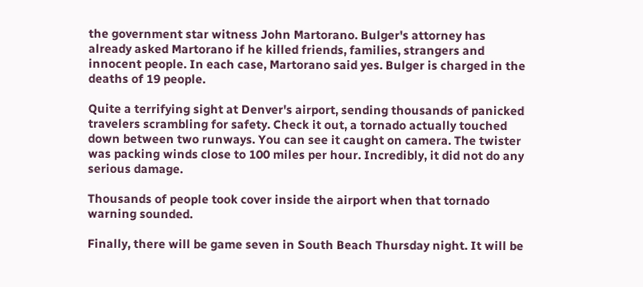the government star witness John Martorano. Bulger's attorney has already asked Martorano if he killed friends, families, strangers and innocent people. In each case, Martorano said yes. Bulger is charged in the deaths of 19 people.

Quite a terrifying sight at Denver's airport, sending thousands of panicked travelers scrambling for safety. Check it out, a tornado actually touched down between two runways. You can see it caught on camera. The twister was packing winds close to 100 miles per hour. Incredibly, it did not do any serious damage.

Thousands of people took cover inside the airport when that tornado warning sounded.

Finally, there will be game seven in South Beach Thursday night. It will be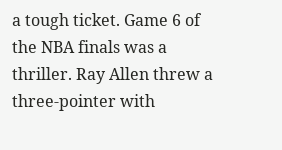a tough ticket. Game 6 of the NBA finals was a thriller. Ray Allen threw a three-pointer with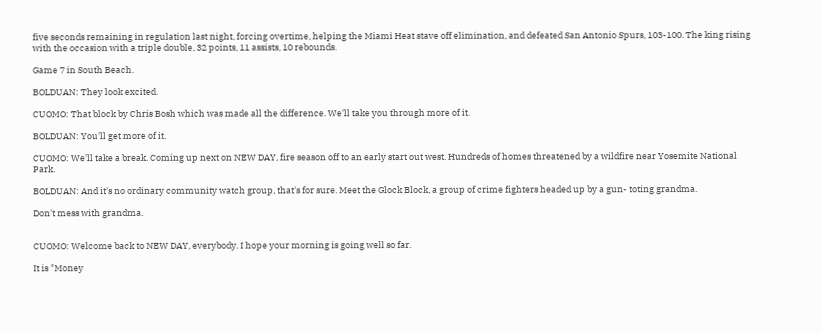five seconds remaining in regulation last night, forcing overtime, helping the Miami Heat stave off elimination, and defeated San Antonio Spurs, 103-100. The king rising with the occasion with a triple double, 32 points, 11 assists, 10 rebounds.

Game 7 in South Beach.

BOLDUAN: They look excited.

CUOMO: That block by Chris Bosh which was made all the difference. We'll take you through more of it.

BOLDUAN: You'll get more of it.

CUOMO: We'll take a break. Coming up next on NEW DAY, fire season off to an early start out west. Hundreds of homes threatened by a wildfire near Yosemite National Park.

BOLDUAN: And it's no ordinary community watch group, that's for sure. Meet the Glock Block, a group of crime fighters headed up by a gun- toting grandma.

Don't mess with grandma.


CUOMO: Welcome back to NEW DAY, everybody. I hope your morning is going well so far.

It is "Money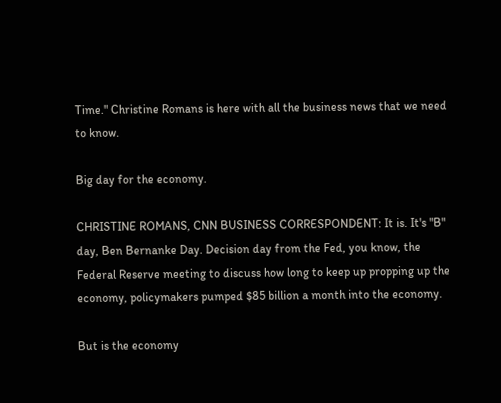Time." Christine Romans is here with all the business news that we need to know.

Big day for the economy.

CHRISTINE ROMANS, CNN BUSINESS CORRESPONDENT: It is. It's "B" day, Ben Bernanke Day. Decision day from the Fed, you know, the Federal Reserve meeting to discuss how long to keep up propping up the economy, policymakers pumped $85 billion a month into the economy.

But is the economy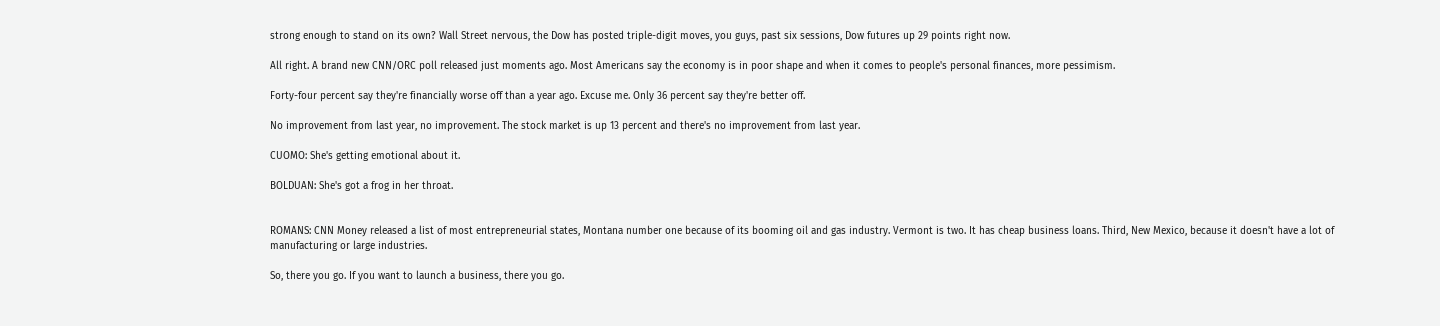strong enough to stand on its own? Wall Street nervous, the Dow has posted triple-digit moves, you guys, past six sessions, Dow futures up 29 points right now.

All right. A brand new CNN/ORC poll released just moments ago. Most Americans say the economy is in poor shape and when it comes to people's personal finances, more pessimism.

Forty-four percent say they're financially worse off than a year ago. Excuse me. Only 36 percent say they're better off.

No improvement from last year, no improvement. The stock market is up 13 percent and there's no improvement from last year.

CUOMO: She's getting emotional about it.

BOLDUAN: She's got a frog in her throat.


ROMANS: CNN Money released a list of most entrepreneurial states, Montana number one because of its booming oil and gas industry. Vermont is two. It has cheap business loans. Third, New Mexico, because it doesn't have a lot of manufacturing or large industries.

So, there you go. If you want to launch a business, there you go.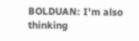BOLDUAN: I'm also thinking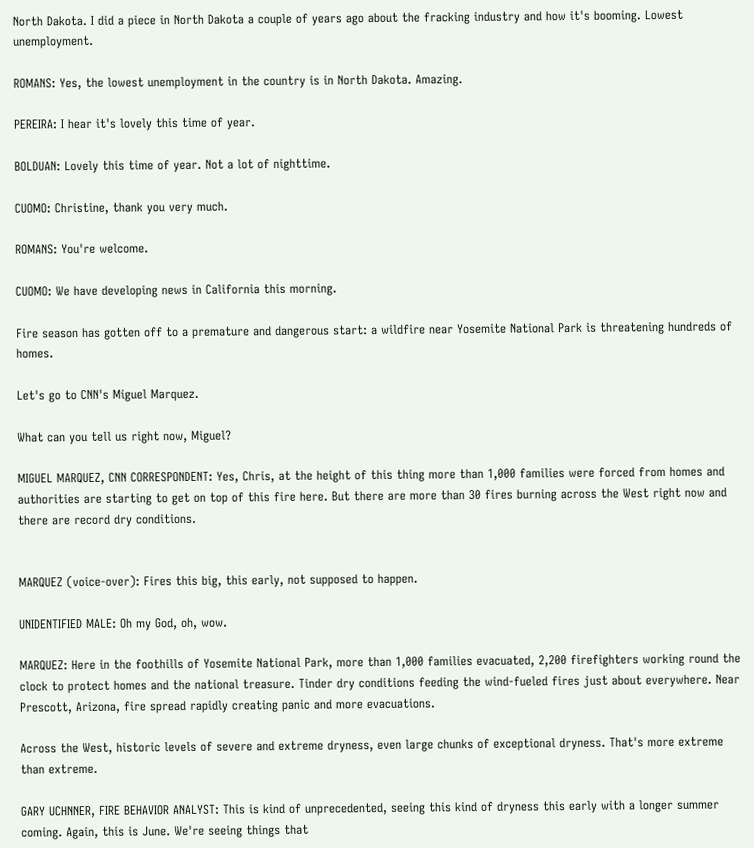North Dakota. I did a piece in North Dakota a couple of years ago about the fracking industry and how it's booming. Lowest unemployment.

ROMANS: Yes, the lowest unemployment in the country is in North Dakota. Amazing.

PEREIRA: I hear it's lovely this time of year.

BOLDUAN: Lovely this time of year. Not a lot of nighttime.

CUOMO: Christine, thank you very much.

ROMANS: You're welcome.

CUOMO: We have developing news in California this morning.

Fire season has gotten off to a premature and dangerous start: a wildfire near Yosemite National Park is threatening hundreds of homes.

Let's go to CNN's Miguel Marquez.

What can you tell us right now, Miguel?

MIGUEL MARQUEZ, CNN CORRESPONDENT: Yes, Chris, at the height of this thing more than 1,000 families were forced from homes and authorities are starting to get on top of this fire here. But there are more than 30 fires burning across the West right now and there are record dry conditions.


MARQUEZ (voice-over): Fires this big, this early, not supposed to happen.

UNIDENTIFIED MALE: Oh my God, oh, wow.

MARQUEZ: Here in the foothills of Yosemite National Park, more than 1,000 families evacuated, 2,200 firefighters working round the clock to protect homes and the national treasure. Tinder dry conditions feeding the wind-fueled fires just about everywhere. Near Prescott, Arizona, fire spread rapidly creating panic and more evacuations.

Across the West, historic levels of severe and extreme dryness, even large chunks of exceptional dryness. That's more extreme than extreme.

GARY UCHNNER, FIRE BEHAVIOR ANALYST: This is kind of unprecedented, seeing this kind of dryness this early with a longer summer coming. Again, this is June. We're seeing things that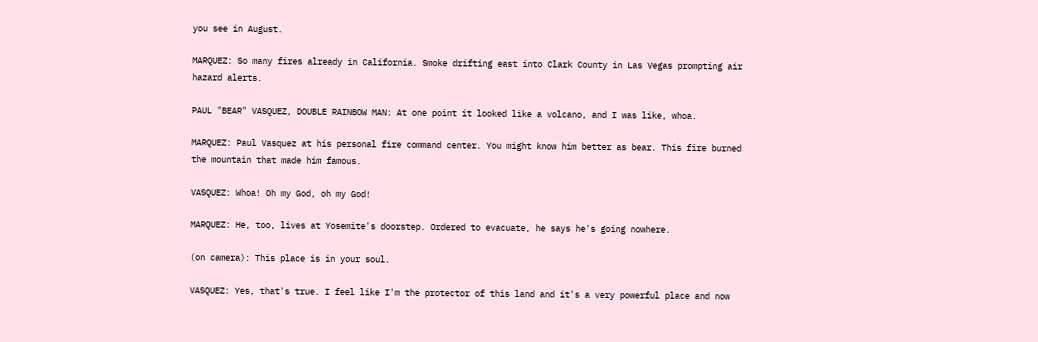you see in August.

MARQUEZ: So many fires already in California. Smoke drifting east into Clark County in Las Vegas prompting air hazard alerts.

PAUL "BEAR" VASQUEZ, DOUBLE RAINBOW MAN: At one point it looked like a volcano, and I was like, whoa.

MARQUEZ: Paul Vasquez at his personal fire command center. You might know him better as bear. This fire burned the mountain that made him famous.

VASQUEZ: Whoa! Oh my God, oh my God!

MARQUEZ: He, too, lives at Yosemite's doorstep. Ordered to evacuate, he says he's going nowhere.

(on camera): This place is in your soul.

VASQUEZ: Yes, that's true. I feel like I'm the protector of this land and it's a very powerful place and now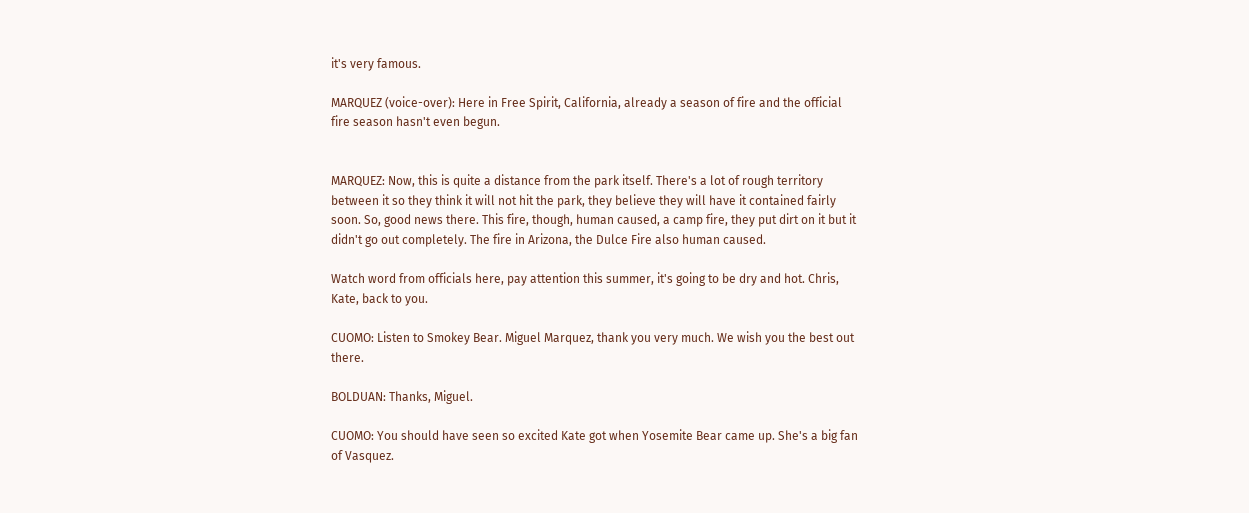it's very famous.

MARQUEZ (voice-over): Here in Free Spirit, California, already a season of fire and the official fire season hasn't even begun.


MARQUEZ: Now, this is quite a distance from the park itself. There's a lot of rough territory between it so they think it will not hit the park, they believe they will have it contained fairly soon. So, good news there. This fire, though, human caused, a camp fire, they put dirt on it but it didn't go out completely. The fire in Arizona, the Dulce Fire also human caused.

Watch word from officials here, pay attention this summer, it's going to be dry and hot. Chris, Kate, back to you.

CUOMO: Listen to Smokey Bear. Miguel Marquez, thank you very much. We wish you the best out there.

BOLDUAN: Thanks, Miguel.

CUOMO: You should have seen so excited Kate got when Yosemite Bear came up. She's a big fan of Vasquez.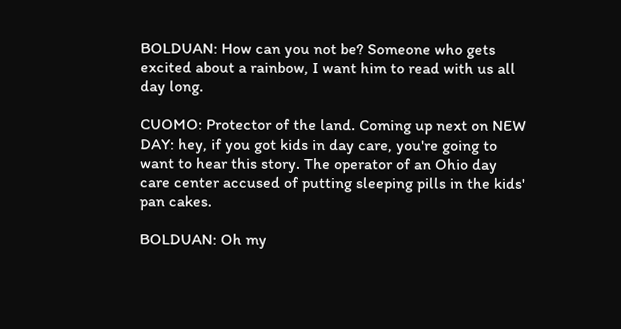BOLDUAN: How can you not be? Someone who gets excited about a rainbow, I want him to read with us all day long.

CUOMO: Protector of the land. Coming up next on NEW DAY: hey, if you got kids in day care, you're going to want to hear this story. The operator of an Ohio day care center accused of putting sleeping pills in the kids' pan cakes.

BOLDUAN: Oh my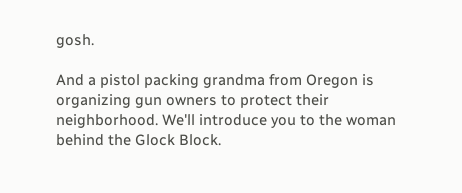gosh.

And a pistol packing grandma from Oregon is organizing gun owners to protect their neighborhood. We'll introduce you to the woman behind the Glock Block.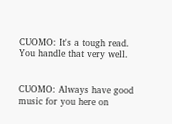CUOMO: It's a tough read. You handle that very well.


CUOMO: Always have good music for you here on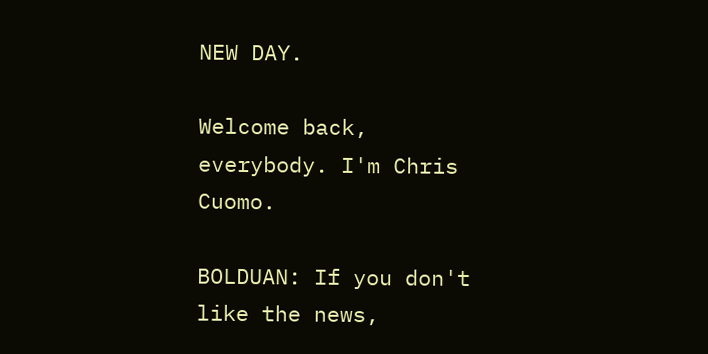NEW DAY.

Welcome back, everybody. I'm Chris Cuomo.

BOLDUAN: If you don't like the news,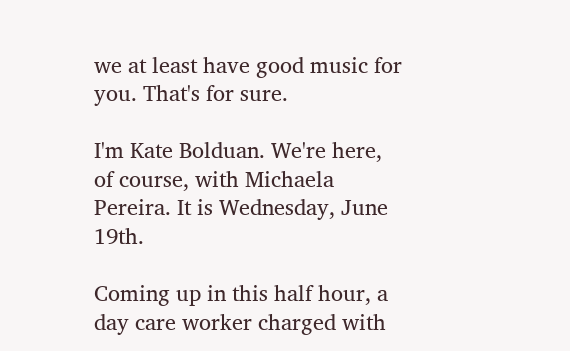we at least have good music for you. That's for sure.

I'm Kate Bolduan. We're here, of course, with Michaela Pereira. It is Wednesday, June 19th.

Coming up in this half hour, a day care worker charged with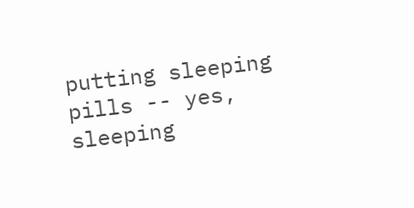putting sleeping pills -- yes, sleeping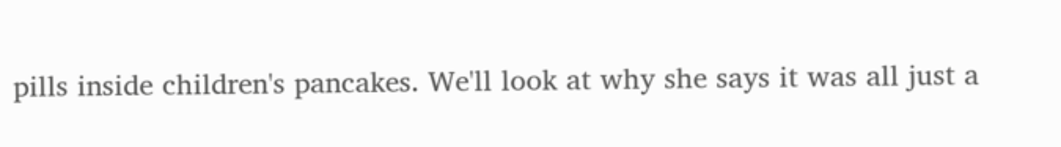pills inside children's pancakes. We'll look at why she says it was all just a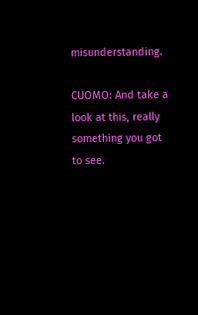misunderstanding.

CUOMO: And take a look at this, really something you got to see.